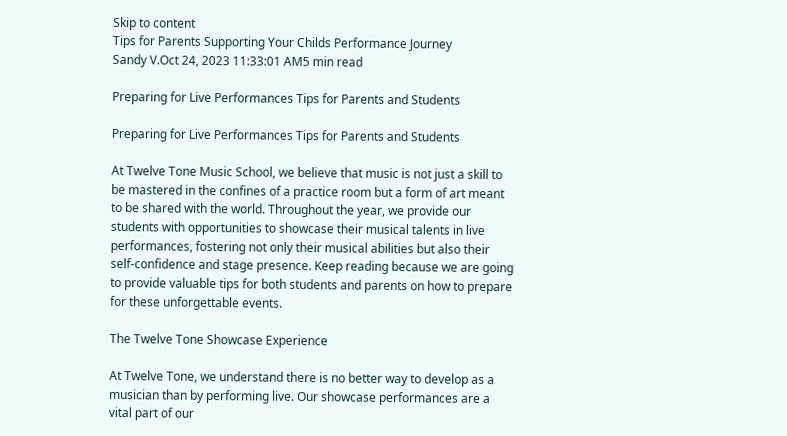Skip to content
Tips for Parents Supporting Your Childs Performance Journey
Sandy V.Oct 24, 2023 11:33:01 AM5 min read

Preparing for Live Performances Tips for Parents and Students

Preparing for Live Performances Tips for Parents and Students

At Twelve Tone Music School, we believe that music is not just a skill to be mastered in the confines of a practice room but a form of art meant to be shared with the world. Throughout the year, we provide our students with opportunities to showcase their musical talents in live performances, fostering not only their musical abilities but also their self-confidence and stage presence. Keep reading because we are going to provide valuable tips for both students and parents on how to prepare for these unforgettable events.

The Twelve Tone Showcase Experience

At Twelve Tone, we understand there is no better way to develop as a musician than by performing live. Our showcase performances are a vital part of our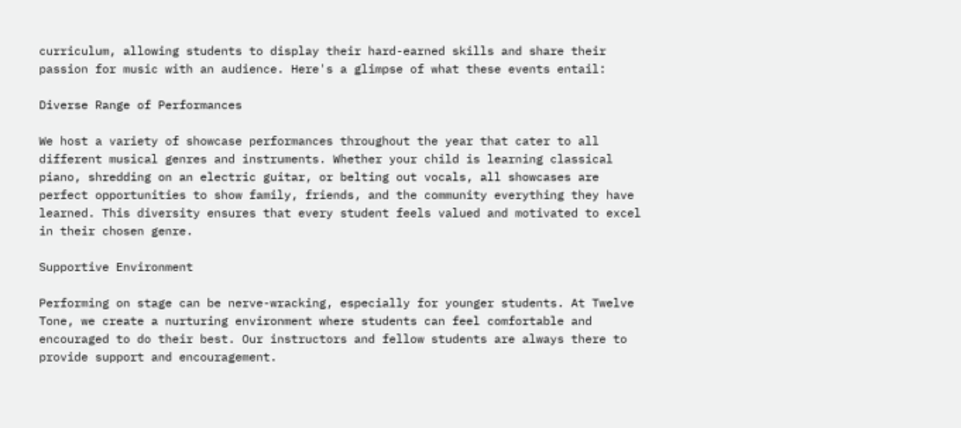curriculum, allowing students to display their hard-earned skills and share their passion for music with an audience. Here's a glimpse of what these events entail:

Diverse Range of Performances

We host a variety of showcase performances throughout the year that cater to all different musical genres and instruments. Whether your child is learning classical piano, shredding on an electric guitar, or belting out vocals, all showcases are perfect opportunities to show family, friends, and the community everything they have learned. This diversity ensures that every student feels valued and motivated to excel in their chosen genre.

Supportive Environment

Performing on stage can be nerve-wracking, especially for younger students. At Twelve Tone, we create a nurturing environment where students can feel comfortable and encouraged to do their best. Our instructors and fellow students are always there to provide support and encouragement.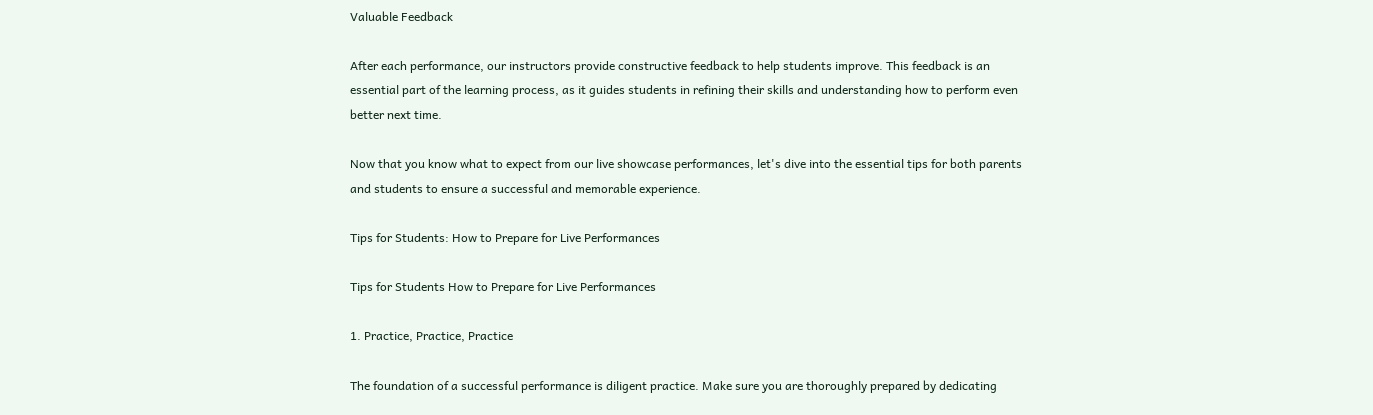Valuable Feedback

After each performance, our instructors provide constructive feedback to help students improve. This feedback is an essential part of the learning process, as it guides students in refining their skills and understanding how to perform even better next time.

Now that you know what to expect from our live showcase performances, let's dive into the essential tips for both parents and students to ensure a successful and memorable experience.

Tips for Students: How to Prepare for Live Performances

Tips for Students How to Prepare for Live Performances

1. Practice, Practice, Practice

The foundation of a successful performance is diligent practice. Make sure you are thoroughly prepared by dedicating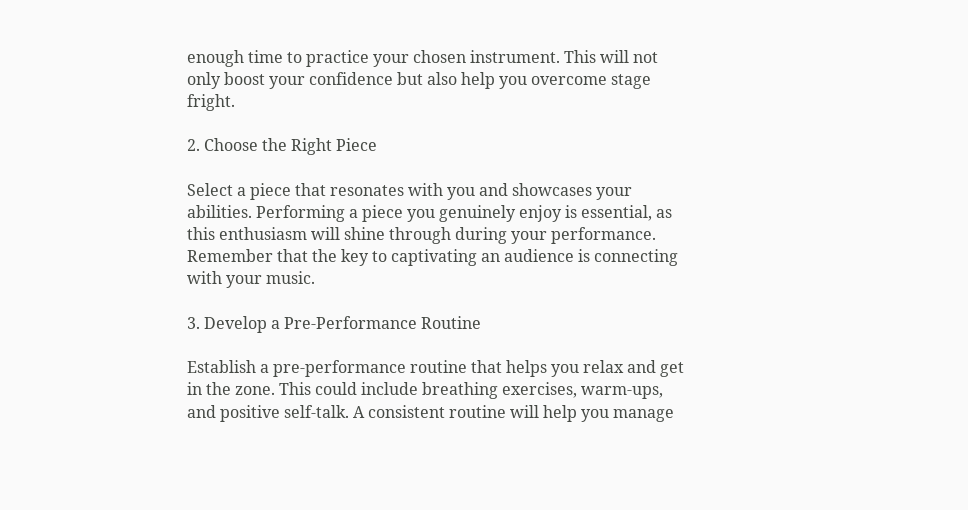enough time to practice your chosen instrument. This will not only boost your confidence but also help you overcome stage fright.

2. Choose the Right Piece

Select a piece that resonates with you and showcases your abilities. Performing a piece you genuinely enjoy is essential, as this enthusiasm will shine through during your performance. Remember that the key to captivating an audience is connecting with your music.

3. Develop a Pre-Performance Routine

Establish a pre-performance routine that helps you relax and get in the zone. This could include breathing exercises, warm-ups, and positive self-talk. A consistent routine will help you manage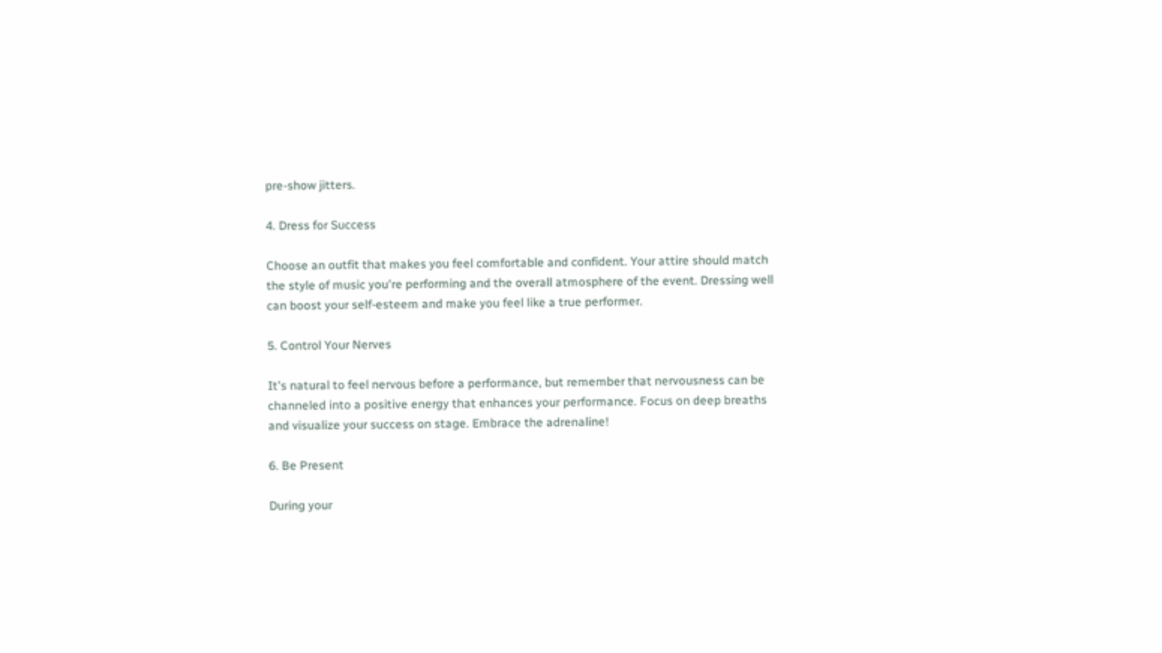pre-show jitters.

4. Dress for Success

Choose an outfit that makes you feel comfortable and confident. Your attire should match the style of music you're performing and the overall atmosphere of the event. Dressing well can boost your self-esteem and make you feel like a true performer.

5. Control Your Nerves

It's natural to feel nervous before a performance, but remember that nervousness can be channeled into a positive energy that enhances your performance. Focus on deep breaths and visualize your success on stage. Embrace the adrenaline!

6. Be Present

During your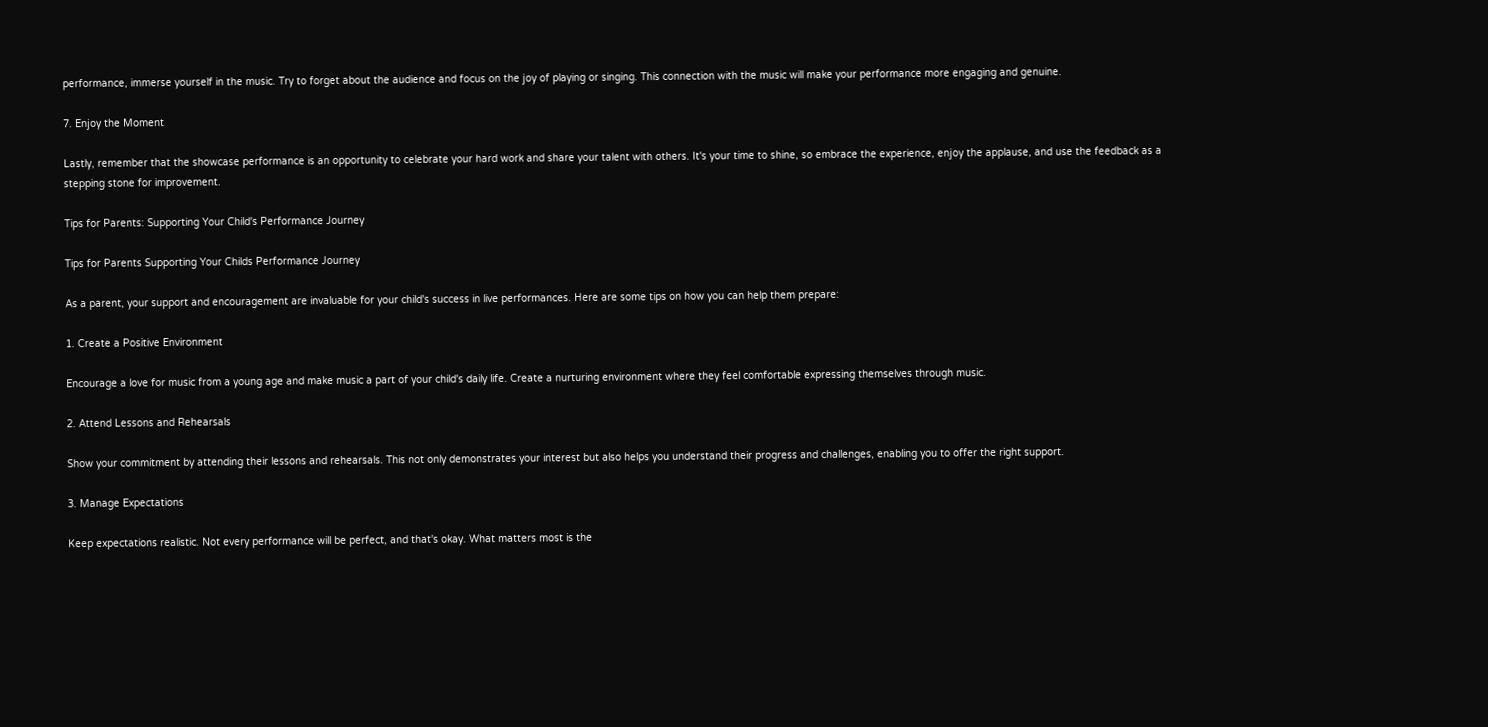performance, immerse yourself in the music. Try to forget about the audience and focus on the joy of playing or singing. This connection with the music will make your performance more engaging and genuine.

7. Enjoy the Moment

Lastly, remember that the showcase performance is an opportunity to celebrate your hard work and share your talent with others. It's your time to shine, so embrace the experience, enjoy the applause, and use the feedback as a stepping stone for improvement.

Tips for Parents: Supporting Your Child's Performance Journey

Tips for Parents Supporting Your Childs Performance Journey

As a parent, your support and encouragement are invaluable for your child's success in live performances. Here are some tips on how you can help them prepare:

1. Create a Positive Environment

Encourage a love for music from a young age and make music a part of your child's daily life. Create a nurturing environment where they feel comfortable expressing themselves through music.

2. Attend Lessons and Rehearsals

Show your commitment by attending their lessons and rehearsals. This not only demonstrates your interest but also helps you understand their progress and challenges, enabling you to offer the right support.

3. Manage Expectations

Keep expectations realistic. Not every performance will be perfect, and that's okay. What matters most is the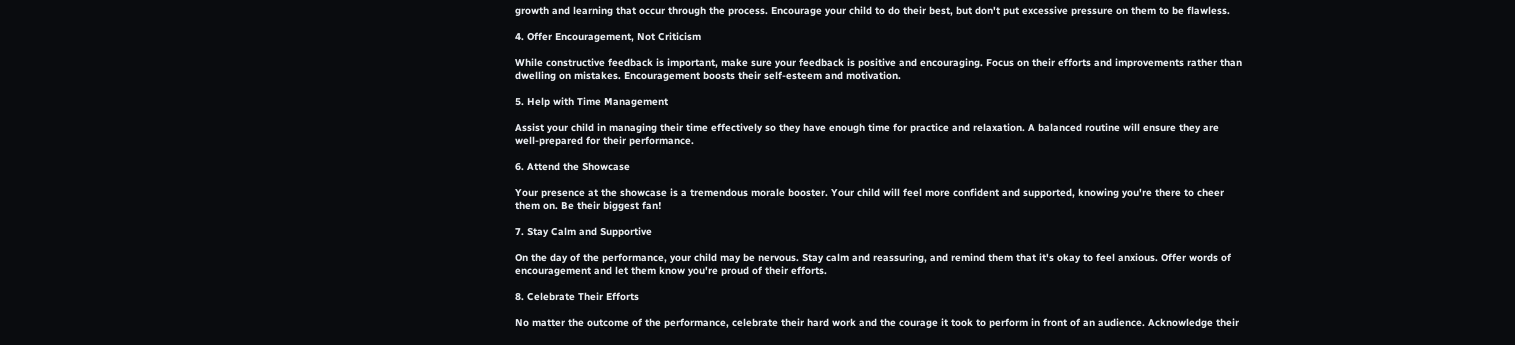growth and learning that occur through the process. Encourage your child to do their best, but don't put excessive pressure on them to be flawless.

4. Offer Encouragement, Not Criticism

While constructive feedback is important, make sure your feedback is positive and encouraging. Focus on their efforts and improvements rather than dwelling on mistakes. Encouragement boosts their self-esteem and motivation.

5. Help with Time Management

Assist your child in managing their time effectively so they have enough time for practice and relaxation. A balanced routine will ensure they are well-prepared for their performance.

6. Attend the Showcase

Your presence at the showcase is a tremendous morale booster. Your child will feel more confident and supported, knowing you're there to cheer them on. Be their biggest fan!

7. Stay Calm and Supportive

On the day of the performance, your child may be nervous. Stay calm and reassuring, and remind them that it's okay to feel anxious. Offer words of encouragement and let them know you're proud of their efforts.

8. Celebrate Their Efforts

No matter the outcome of the performance, celebrate their hard work and the courage it took to perform in front of an audience. Acknowledge their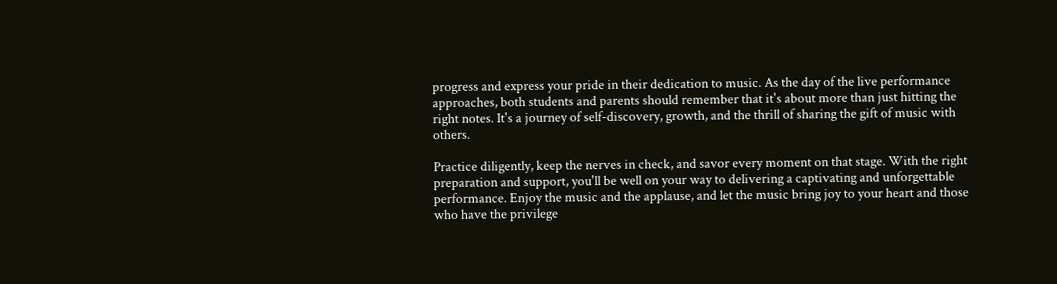progress and express your pride in their dedication to music. As the day of the live performance approaches, both students and parents should remember that it's about more than just hitting the right notes. It's a journey of self-discovery, growth, and the thrill of sharing the gift of music with others.

Practice diligently, keep the nerves in check, and savor every moment on that stage. With the right preparation and support, you'll be well on your way to delivering a captivating and unforgettable performance. Enjoy the music and the applause, and let the music bring joy to your heart and those who have the privilege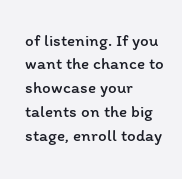of listening. If you want the chance to showcase your talents on the big stage, enroll today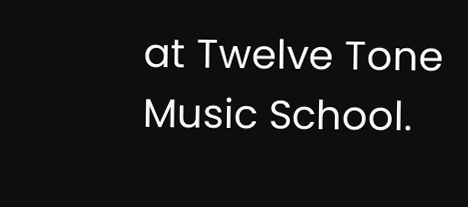at Twelve Tone Music School.